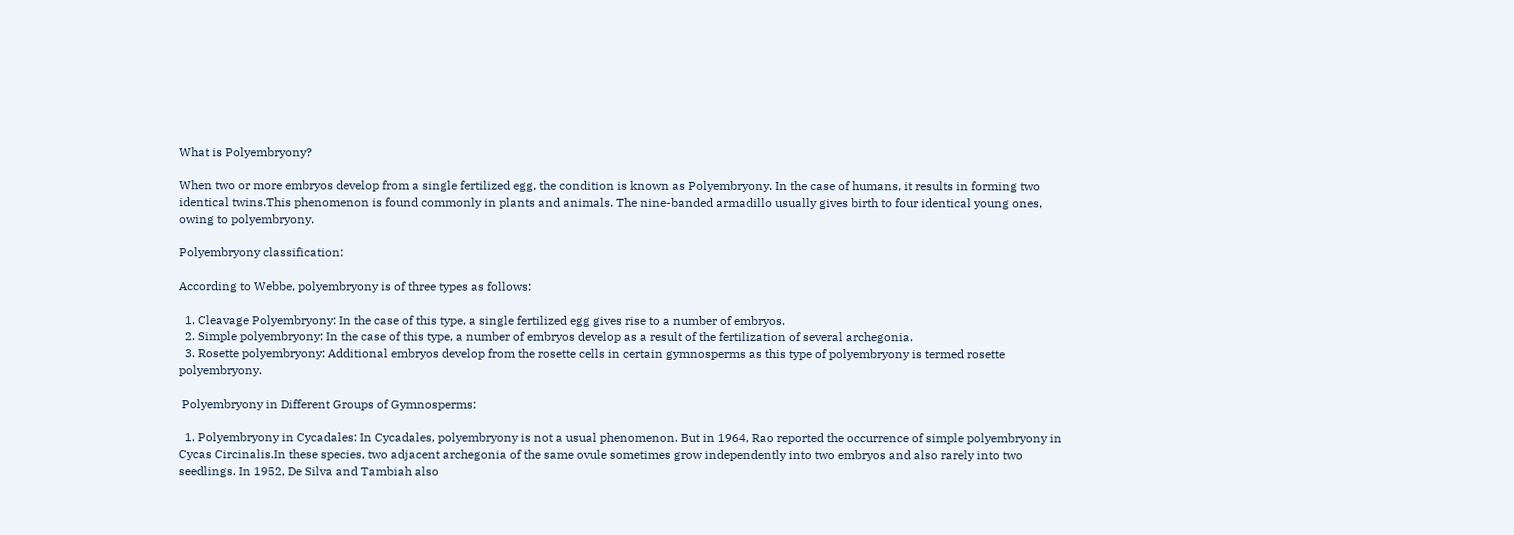What is Polyembryony?

When two or more embryos develop from a single fertilized egg, the condition is known as Polyembryony. In the case of humans, it results in forming two identical twins.This phenomenon is found commonly in plants and animals. The nine-banded armadillo usually gives birth to four identical young ones, owing to polyembryony.

Polyembryony classification:

According to Webbe, polyembryony is of three types as follows:

  1. Cleavage Polyembryony: In the case of this type, a single fertilized egg gives rise to a number of embryos.
  2. Simple polyembryony: In the case of this type, a number of embryos develop as a result of the fertilization of several archegonia.
  3. Rosette polyembryony: Additional embryos develop from the rosette cells in certain gymnosperms as this type of polyembryony is termed rosette polyembryony.

 Polyembryony in Different Groups of Gymnosperms:

  1. Polyembryony in Cycadales: In Cycadales, polyembryony is not a usual phenomenon. But in 1964, Rao reported the occurrence of simple polyembryony in Cycas Circinalis.In these species, two adjacent archegonia of the same ovule sometimes grow independently into two embryos and also rarely into two seedlings. In 1952, De Silva and Tambiah also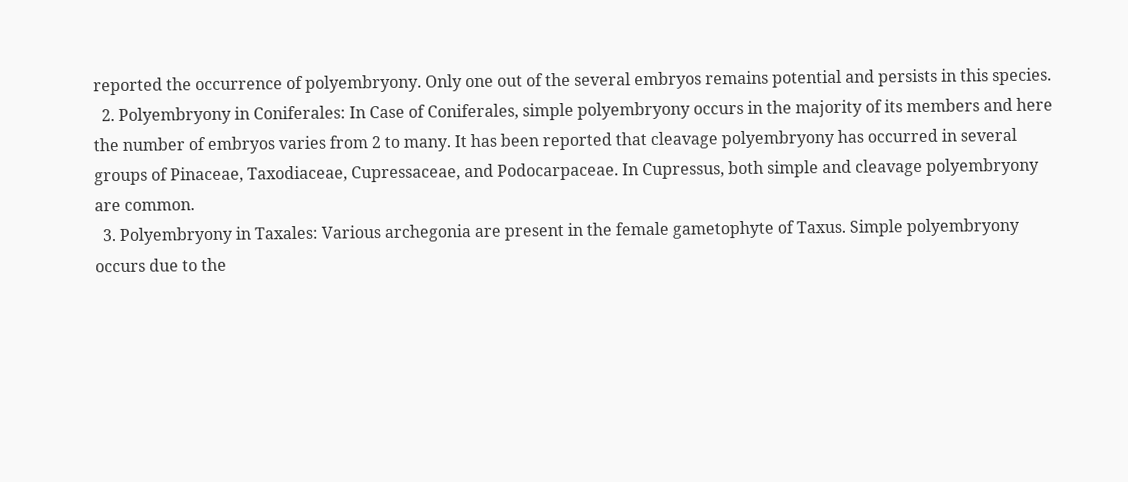reported the occurrence of polyembryony. Only one out of the several embryos remains potential and persists in this species.
  2. Polyembryony in Coniferales: In Case of Coniferales, simple polyembryony occurs in the majority of its members and here the number of embryos varies from 2 to many. It has been reported that cleavage polyembryony has occurred in several groups of Pinaceae, Taxodiaceae, Cupressaceae, and Podocarpaceae. In Cupressus, both simple and cleavage polyembryony are common.
  3. Polyembryony in Taxales: Various archegonia are present in the female gametophyte of Taxus. Simple polyembryony occurs due to the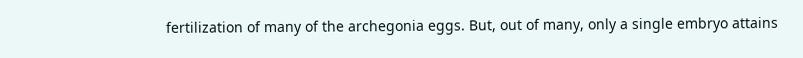fertilization of many of the archegonia eggs. But, out of many, only a single embryo attains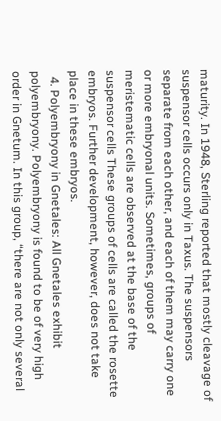maturity. In 1948, Sterling reported that mostly cleavage of suspensor cells occurs only in Taxus. The suspensors separate from each other, and each of them may carry one or more embryonal units. Sometimes, groups of meristematic cells are observed at the base of the suspensor cells These groups of cells are called the rosette embryos. Further development, however, does not take place in these embryos.
  4. Polyembryony in Gnetales: All Gnetales exhibit polyembryony. Polyembryony is found to be of very high order in Gnetum. In this group, “there are not only several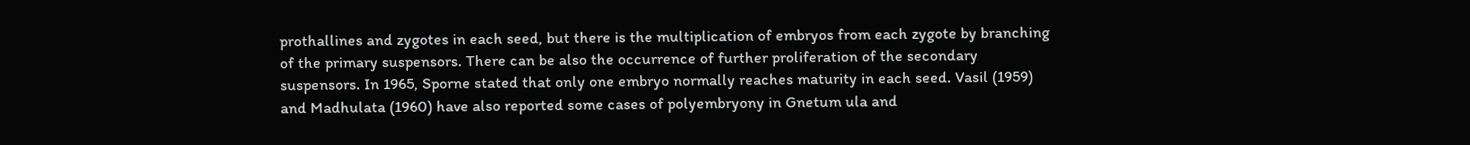prothallines and zygotes in each seed, but there is the multiplication of embryos from each zygote by branching of the primary suspensors. There can be also the occurrence of further proliferation of the secondary suspensors. In 1965, Sporne stated that only one embryo normally reaches maturity in each seed. Vasil (1959) and Madhulata (1960) have also reported some cases of polyembryony in Gnetum ula and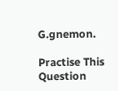G.gnemon.

Practise This Question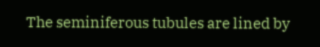The seminiferous tubules are lined by